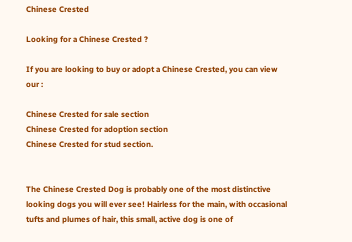Chinese Crested

Looking for a Chinese Crested ?

If you are looking to buy or adopt a Chinese Crested, you can view our :

Chinese Crested for sale section
Chinese Crested for adoption section
Chinese Crested for stud section.


The Chinese Crested Dog is probably one of the most distinctive looking dogs you will ever see! Hairless for the main, with occasional tufts and plumes of hair, this small, active dog is one of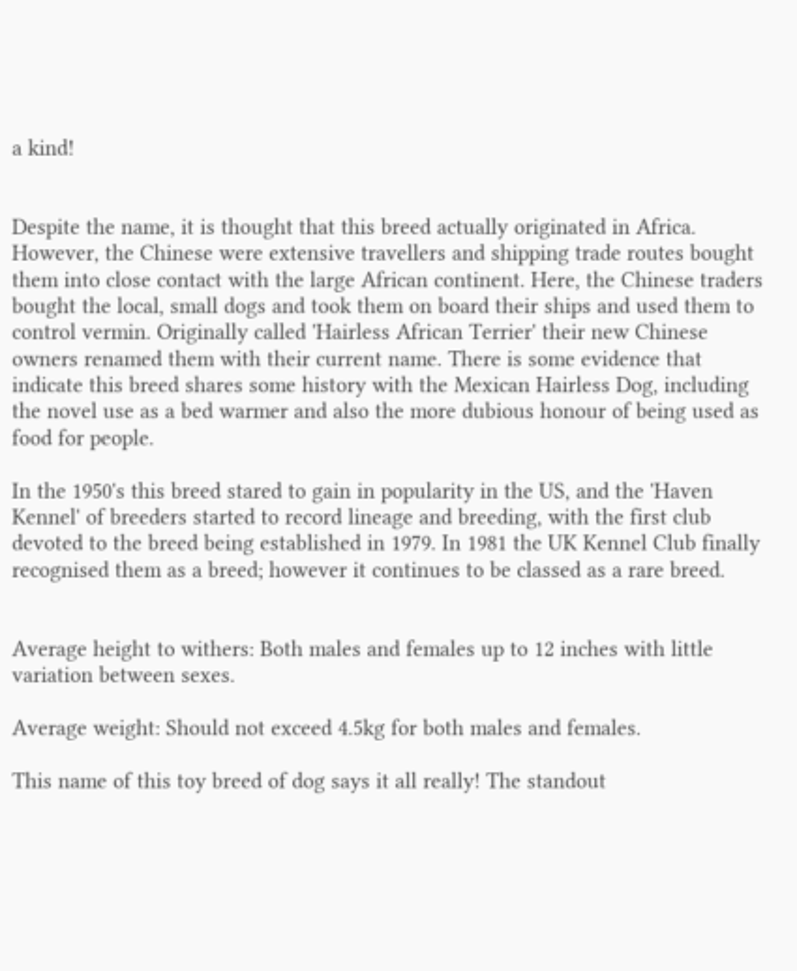a kind!


Despite the name, it is thought that this breed actually originated in Africa. However, the Chinese were extensive travellers and shipping trade routes bought them into close contact with the large African continent. Here, the Chinese traders bought the local, small dogs and took them on board their ships and used them to control vermin. Originally called 'Hairless African Terrier' their new Chinese owners renamed them with their current name. There is some evidence that indicate this breed shares some history with the Mexican Hairless Dog, including the novel use as a bed warmer and also the more dubious honour of being used as food for people.

In the 1950's this breed stared to gain in popularity in the US, and the 'Haven Kennel' of breeders started to record lineage and breeding, with the first club devoted to the breed being established in 1979. In 1981 the UK Kennel Club finally recognised them as a breed; however it continues to be classed as a rare breed.


Average height to withers: Both males and females up to 12 inches with little variation between sexes.

Average weight: Should not exceed 4.5kg for both males and females.

This name of this toy breed of dog says it all really! The standout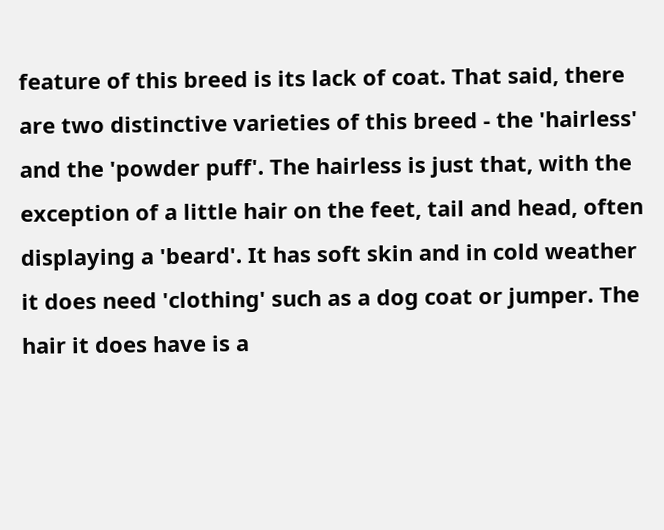feature of this breed is its lack of coat. That said, there are two distinctive varieties of this breed - the 'hairless' and the 'powder puff'. The hairless is just that, with the exception of a little hair on the feet, tail and head, often displaying a 'beard'. It has soft skin and in cold weather it does need 'clothing' such as a dog coat or jumper. The hair it does have is a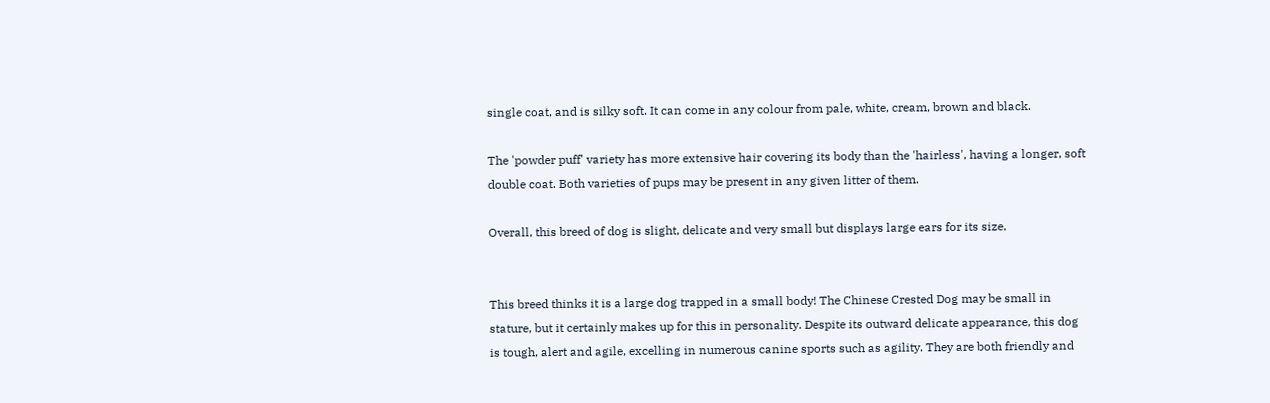single coat, and is silky soft. It can come in any colour from pale, white, cream, brown and black.

The 'powder puff' variety has more extensive hair covering its body than the 'hairless', having a longer, soft double coat. Both varieties of pups may be present in any given litter of them.

Overall, this breed of dog is slight, delicate and very small but displays large ears for its size.


This breed thinks it is a large dog trapped in a small body! The Chinese Crested Dog may be small in stature, but it certainly makes up for this in personality. Despite its outward delicate appearance, this dog is tough, alert and agile, excelling in numerous canine sports such as agility. They are both friendly and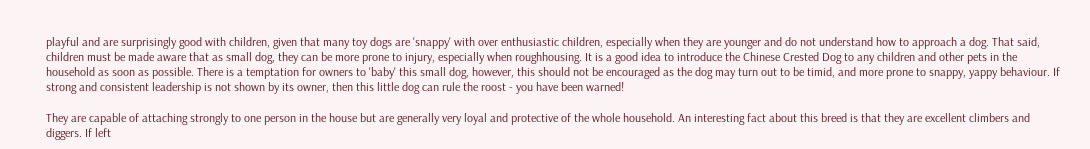playful and are surprisingly good with children, given that many toy dogs are 'snappy' with over enthusiastic children, especially when they are younger and do not understand how to approach a dog. That said, children must be made aware that as small dog, they can be more prone to injury, especially when roughhousing. It is a good idea to introduce the Chinese Crested Dog to any children and other pets in the household as soon as possible. There is a temptation for owners to 'baby' this small dog, however, this should not be encouraged as the dog may turn out to be timid, and more prone to snappy, yappy behaviour. If strong and consistent leadership is not shown by its owner, then this little dog can rule the roost - you have been warned!

They are capable of attaching strongly to one person in the house but are generally very loyal and protective of the whole household. An interesting fact about this breed is that they are excellent climbers and diggers. If left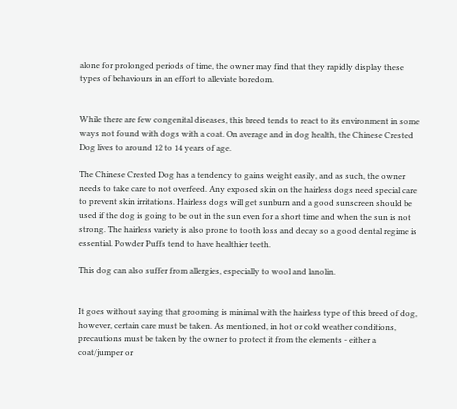alone for prolonged periods of time, the owner may find that they rapidly display these types of behaviours in an effort to alleviate boredom.


While there are few congenital diseases, this breed tends to react to its environment in some ways not found with dogs with a coat. On average and in dog health, the Chinese Crested Dog lives to around 12 to 14 years of age.

The Chinese Crested Dog has a tendency to gains weight easily, and as such, the owner needs to take care to not overfeed. Any exposed skin on the hairless dogs need special care to prevent skin irritations. Hairless dogs will get sunburn and a good sunscreen should be used if the dog is going to be out in the sun even for a short time and when the sun is not strong. The hairless variety is also prone to tooth loss and decay so a good dental regime is essential. Powder Puffs tend to have healthier teeth.

This dog can also suffer from allergies, especially to wool and lanolin.


It goes without saying that grooming is minimal with the hairless type of this breed of dog, however, certain care must be taken. As mentioned, in hot or cold weather conditions, precautions must be taken by the owner to protect it from the elements - either a coat/jumper or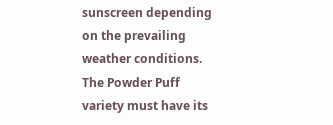sunscreen depending on the prevailing weather conditions. The Powder Puff variety must have its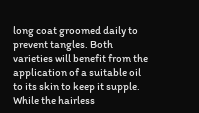long coat groomed daily to prevent tangles. Both varieties will benefit from the application of a suitable oil to its skin to keep it supple. While the hairless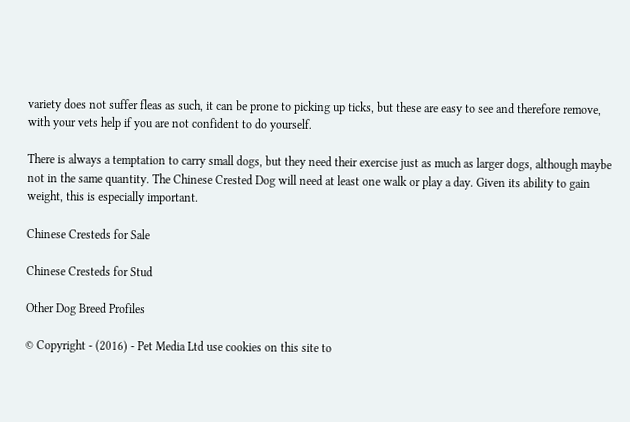variety does not suffer fleas as such, it can be prone to picking up ticks, but these are easy to see and therefore remove, with your vets help if you are not confident to do yourself.

There is always a temptation to carry small dogs, but they need their exercise just as much as larger dogs, although maybe not in the same quantity. The Chinese Crested Dog will need at least one walk or play a day. Given its ability to gain weight, this is especially important.

Chinese Cresteds for Sale

Chinese Cresteds for Stud

Other Dog Breed Profiles

© Copyright - (2016) - Pet Media Ltd use cookies on this site to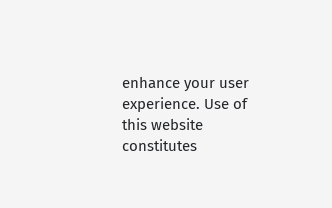enhance your user experience. Use of this website constitutes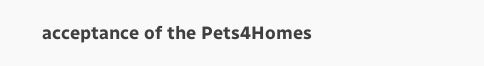acceptance of the Pets4Homes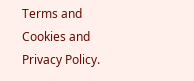Terms and Cookies and Privacy Policy.